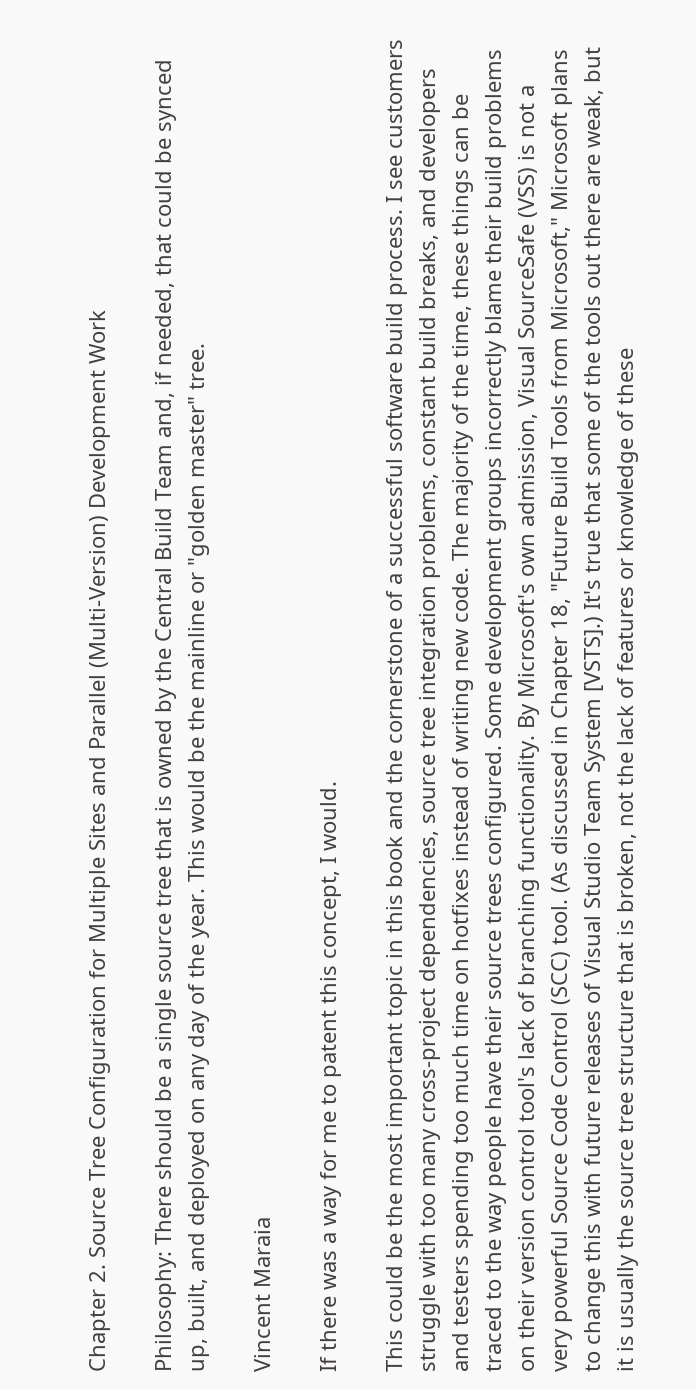Chapter 2. Source Tree Configuration for Multiple Sites and Parallel (Multi-Version) Development Work

Philosophy: There should be a single source tree that is owned by the Central Build Team and, if needed, that could be synced up, built, and deployed on any day of the year. This would be the mainline or "golden master" tree.

Vincent Maraia

If there was a way for me to patent this concept, I would.

This could be the most important topic in this book and the cornerstone of a successful software build process. I see customers struggle with too many cross-project dependencies, source tree integration problems, constant build breaks, and developers and testers spending too much time on hotfixes instead of writing new code. The majority of the time, these things can be traced to the way people have their source trees configured. Some development groups incorrectly blame their build problems on their version control tool's lack of branching functionality. By Microsoft's own admission, Visual SourceSafe (VSS) is not a very powerful Source Code Control (SCC) tool. (As discussed in Chapter 18, "Future Build Tools from Microsoft," Microsoft plans to change this with future releases of Visual Studio Team System [VSTS].) It's true that some of the tools out there are weak, but it is usually the source tree structure that is broken, not the lack of features or knowledge of these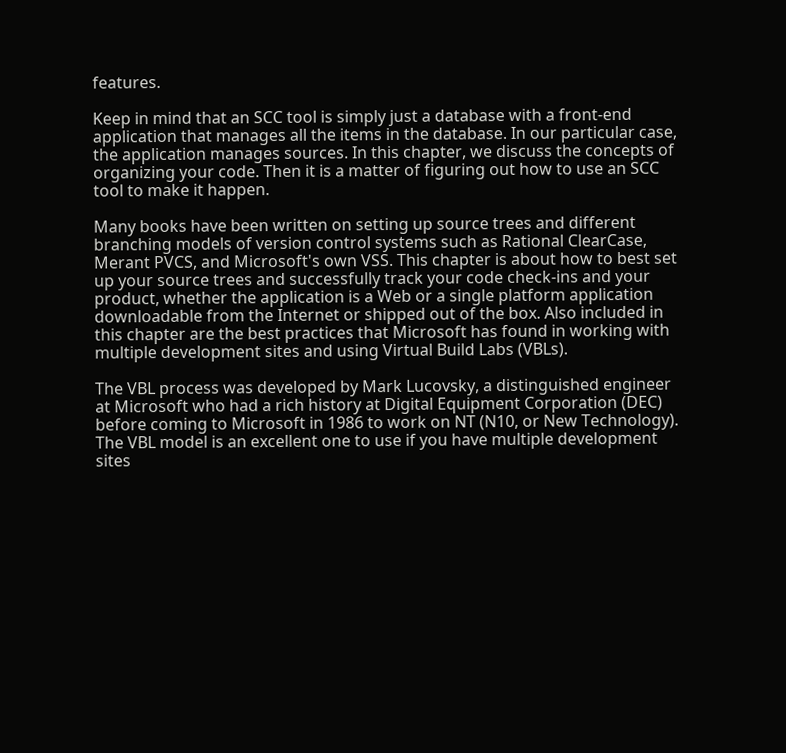features.

Keep in mind that an SCC tool is simply just a database with a front-end application that manages all the items in the database. In our particular case, the application manages sources. In this chapter, we discuss the concepts of organizing your code. Then it is a matter of figuring out how to use an SCC tool to make it happen.

Many books have been written on setting up source trees and different branching models of version control systems such as Rational ClearCase, Merant PVCS, and Microsoft's own VSS. This chapter is about how to best set up your source trees and successfully track your code check-ins and your product, whether the application is a Web or a single platform application downloadable from the Internet or shipped out of the box. Also included in this chapter are the best practices that Microsoft has found in working with multiple development sites and using Virtual Build Labs (VBLs).

The VBL process was developed by Mark Lucovsky, a distinguished engineer at Microsoft who had a rich history at Digital Equipment Corporation (DEC) before coming to Microsoft in 1986 to work on NT (N10, or New Technology). The VBL model is an excellent one to use if you have multiple development sites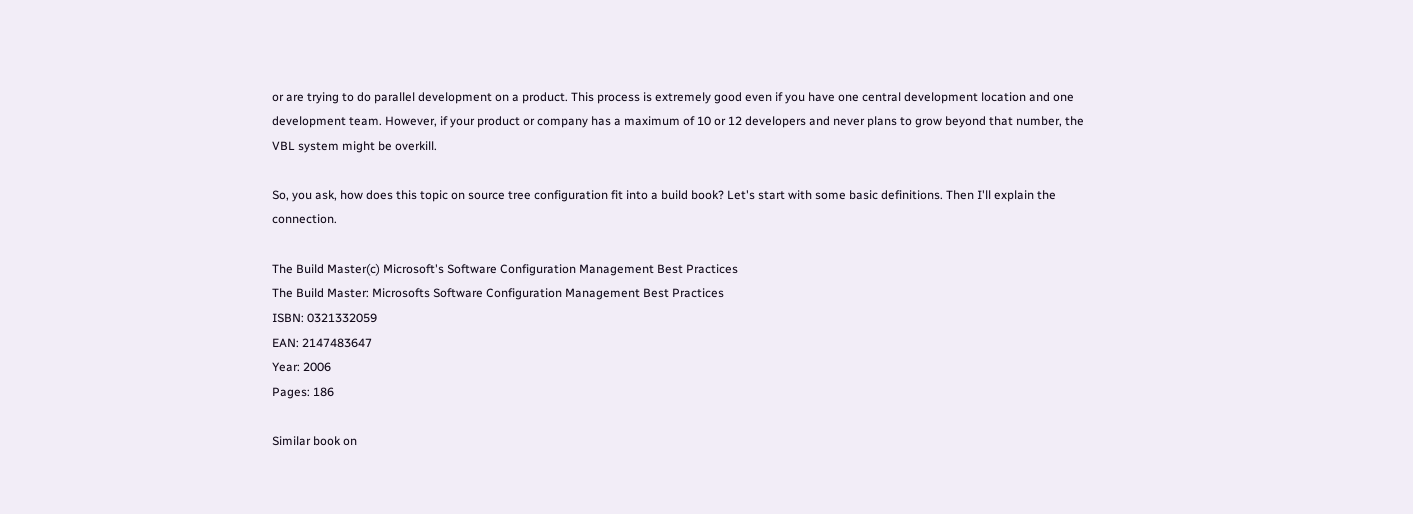or are trying to do parallel development on a product. This process is extremely good even if you have one central development location and one development team. However, if your product or company has a maximum of 10 or 12 developers and never plans to grow beyond that number, the VBL system might be overkill.

So, you ask, how does this topic on source tree configuration fit into a build book? Let's start with some basic definitions. Then I'll explain the connection.

The Build Master(c) Microsoft's Software Configuration Management Best Practices
The Build Master: Microsofts Software Configuration Management Best Practices
ISBN: 0321332059
EAN: 2147483647
Year: 2006
Pages: 186

Similar book on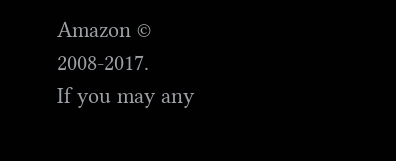Amazon © 2008-2017.
If you may any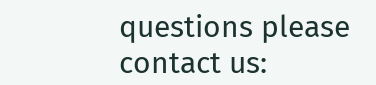questions please contact us: